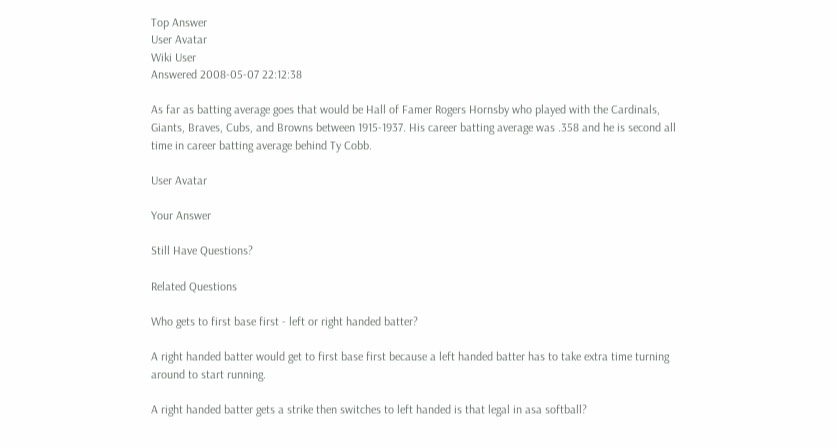Top Answer
User Avatar
Wiki User
Answered 2008-05-07 22:12:38

As far as batting average goes that would be Hall of Famer Rogers Hornsby who played with the Cardinals, Giants, Braves, Cubs, and Browns between 1915-1937. His career batting average was .358 and he is second all time in career batting average behind Ty Cobb.

User Avatar

Your Answer

Still Have Questions?

Related Questions

Who gets to first base first - left or right handed batter?

A right handed batter would get to first base first because a left handed batter has to take extra time turning around to start running.

A right handed batter gets a strike then switches to left handed is that legal in asa softball?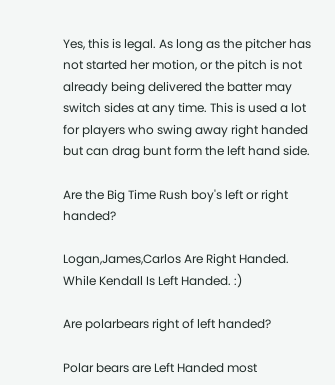Yes, this is legal. As long as the pitcher has not started her motion, or the pitch is not already being delivered the batter may switch sides at any time. This is used a lot for players who swing away right handed but can drag bunt form the left hand side.

Are the Big Time Rush boy's left or right handed?

Logan,James,Carlos Are Right Handed. While Kendall Is Left Handed. :)

Are polarbears right of left handed?

Polar bears are Left Handed most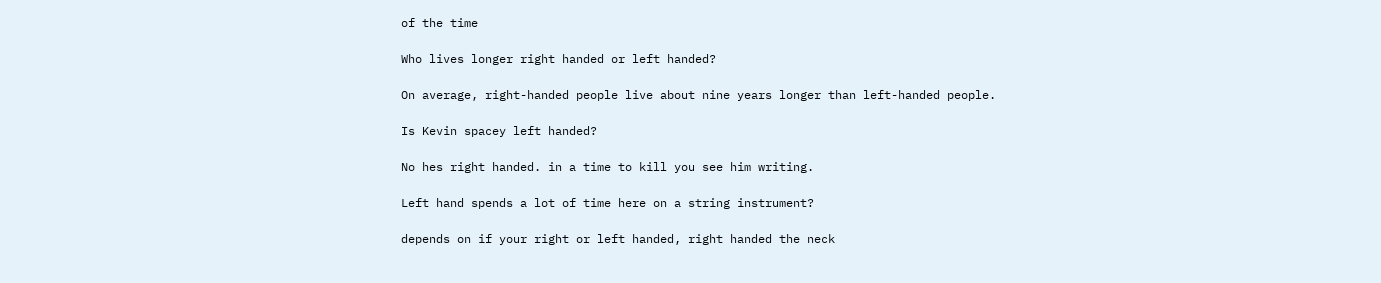of the time

Who lives longer right handed or left handed?

On average, right-handed people live about nine years longer than left-handed people.

Is Kevin spacey left handed?

No hes right handed. in a time to kill you see him writing.

Left hand spends a lot of time here on a string instrument?

depends on if your right or left handed, right handed the neck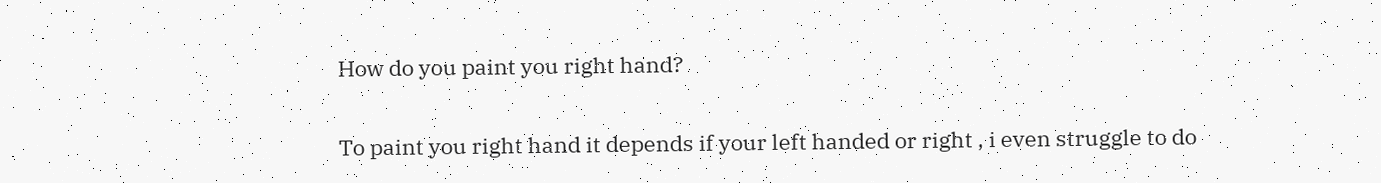How do you paint you right hand?

To paint you right hand it depends if your left handed or right , i even struggle to do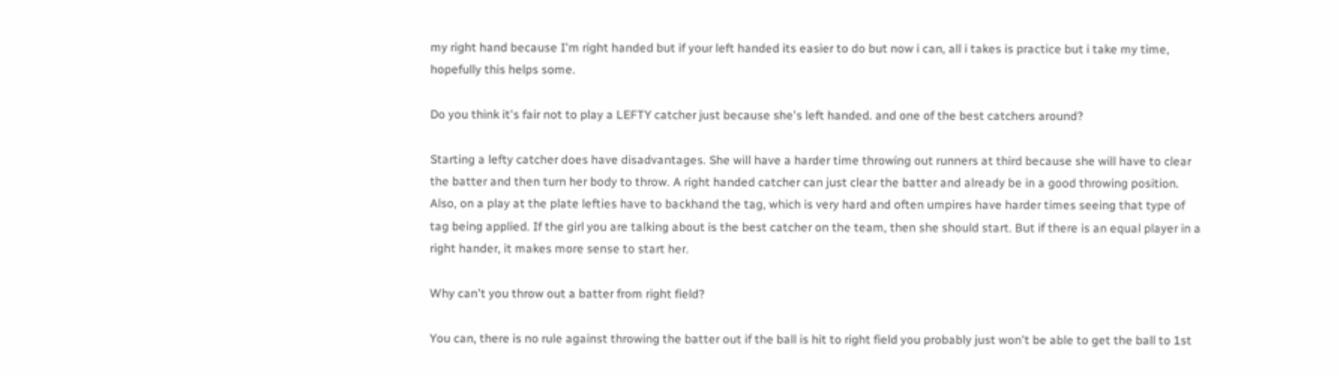my right hand because I'm right handed but if your left handed its easier to do but now i can, all i takes is practice but i take my time, hopefully this helps some.

Do you think it's fair not to play a LEFTY catcher just because she's left handed. and one of the best catchers around?

Starting a lefty catcher does have disadvantages. She will have a harder time throwing out runners at third because she will have to clear the batter and then turn her body to throw. A right handed catcher can just clear the batter and already be in a good throwing position. Also, on a play at the plate lefties have to backhand the tag, which is very hard and often umpires have harder times seeing that type of tag being applied. If the girl you are talking about is the best catcher on the team, then she should start. But if there is an equal player in a right hander, it makes more sense to start her.

Why can't you throw out a batter from right field?

You can, there is no rule against throwing the batter out if the ball is hit to right field you probably just won't be able to get the ball to 1st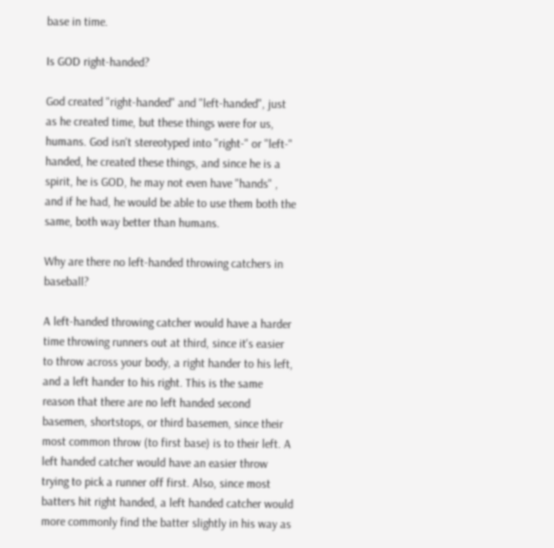base in time.

Is GOD right-handed?

God created "right-handed" and "left-handed", just as he created time, but these things were for us, humans. God isn't stereotyped into "right-" or "left-" handed, he created these things, and since he is a spirit, he is GOD, he may not even have "hands" , and if he had, he would be able to use them both the same, both way better than humans.

Why are there no left-handed throwing catchers in baseball?

A left-handed throwing catcher would have a harder time throwing runners out at third, since it's easier to throw across your body, a right hander to his left, and a left hander to his right. This is the same reason that there are no left handed second basemen, shortstops, or third basemen, since their most common throw (to first base) is to their left. A left handed catcher would have an easier throw trying to pick a runner off first. Also, since most batters hit right handed, a left handed catcher would more commonly find the batter slightly in his way as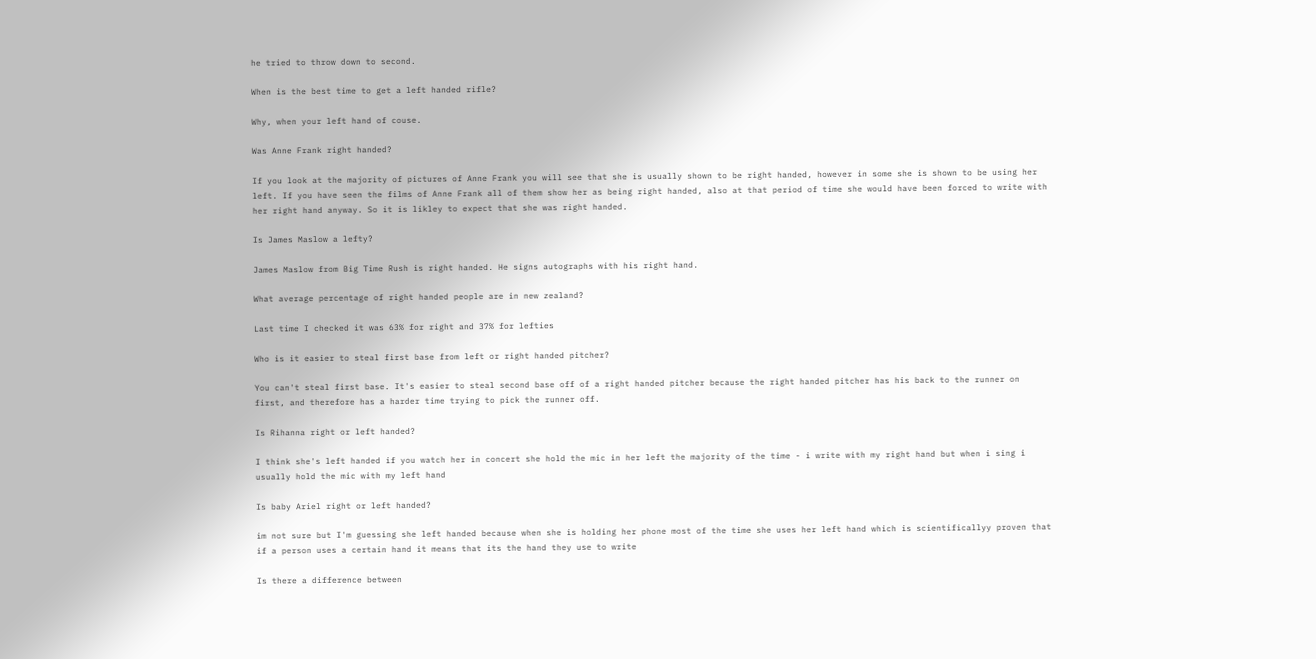he tried to throw down to second.

When is the best time to get a left handed rifle?

Why, when your left hand of couse.

Was Anne Frank right handed?

If you look at the majority of pictures of Anne Frank you will see that she is usually shown to be right handed, however in some she is shown to be using her left. If you have seen the films of Anne Frank all of them show her as being right handed, also at that period of time she would have been forced to write with her right hand anyway. So it is likley to expect that she was right handed.

Is James Maslow a lefty?

James Maslow from Big Time Rush is right handed. He signs autographs with his right hand.

What average percentage of right handed people are in new zealand?

Last time I checked it was 63% for right and 37% for lefties

Who is it easier to steal first base from left or right handed pitcher?

You can't steal first base. It's easier to steal second base off of a right handed pitcher because the right handed pitcher has his back to the runner on first, and therefore has a harder time trying to pick the runner off.

Is Rihanna right or left handed?

I think she's left handed if you watch her in concert she hold the mic in her left the majority of the time - i write with my right hand but when i sing i usually hold the mic with my left hand

Is baby Ariel right or left handed?

im not sure but I'm guessing she left handed because when she is holding her phone most of the time she uses her left hand which is scientificallyy proven that if a person uses a certain hand it means that its the hand they use to write

Is there a difference between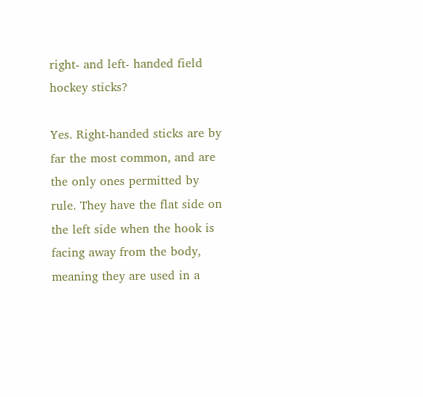right- and left- handed field hockey sticks?

Yes. Right-handed sticks are by far the most common, and are the only ones permitted by rule. They have the flat side on the left side when the hook is facing away from the body, meaning they are used in a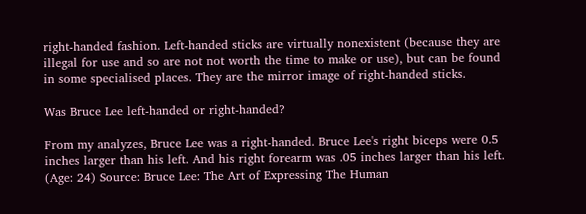right-handed fashion. Left-handed sticks are virtually nonexistent (because they are illegal for use and so are not not worth the time to make or use), but can be found in some specialised places. They are the mirror image of right-handed sticks.

Was Bruce Lee left-handed or right-handed?

From my analyzes, Bruce Lee was a right-handed. Bruce Lee's right biceps were 0.5 inches larger than his left. And his right forearm was .05 inches larger than his left. (Age: 24) Source: Bruce Lee: The Art of Expressing The Human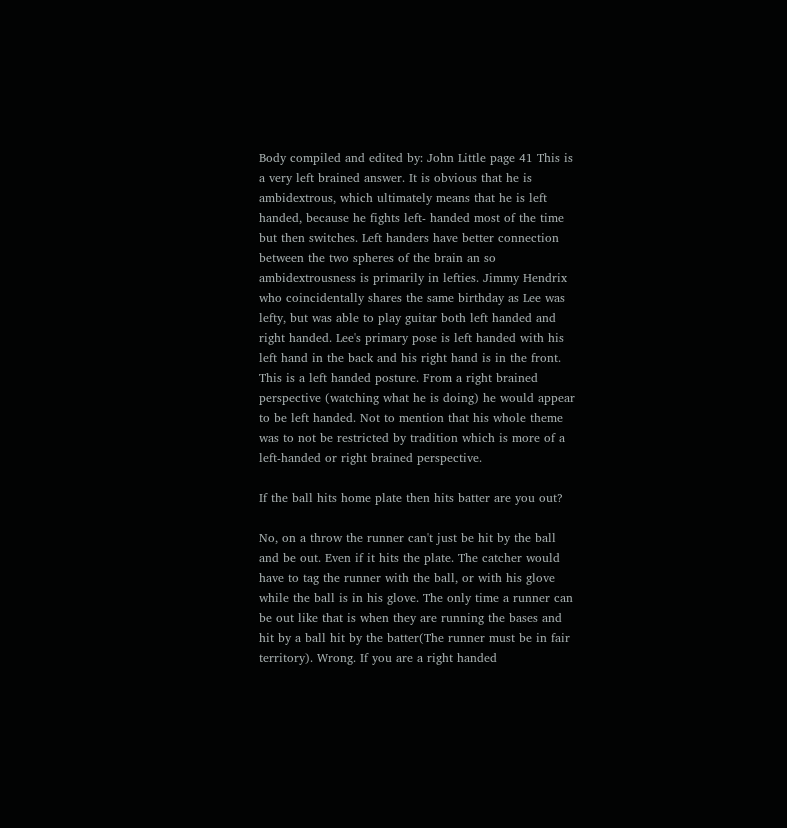Body compiled and edited by: John Little page 41 This is a very left brained answer. It is obvious that he is ambidextrous, which ultimately means that he is left handed, because he fights left- handed most of the time but then switches. Left handers have better connection between the two spheres of the brain an so ambidextrousness is primarily in lefties. Jimmy Hendrix who coincidentally shares the same birthday as Lee was lefty, but was able to play guitar both left handed and right handed. Lee's primary pose is left handed with his left hand in the back and his right hand is in the front. This is a left handed posture. From a right brained perspective (watching what he is doing) he would appear to be left handed. Not to mention that his whole theme was to not be restricted by tradition which is more of a left-handed or right brained perspective.

If the ball hits home plate then hits batter are you out?

No, on a throw the runner can't just be hit by the ball and be out. Even if it hits the plate. The catcher would have to tag the runner with the ball, or with his glove while the ball is in his glove. The only time a runner can be out like that is when they are running the bases and hit by a ball hit by the batter(The runner must be in fair territory). Wrong. If you are a right handed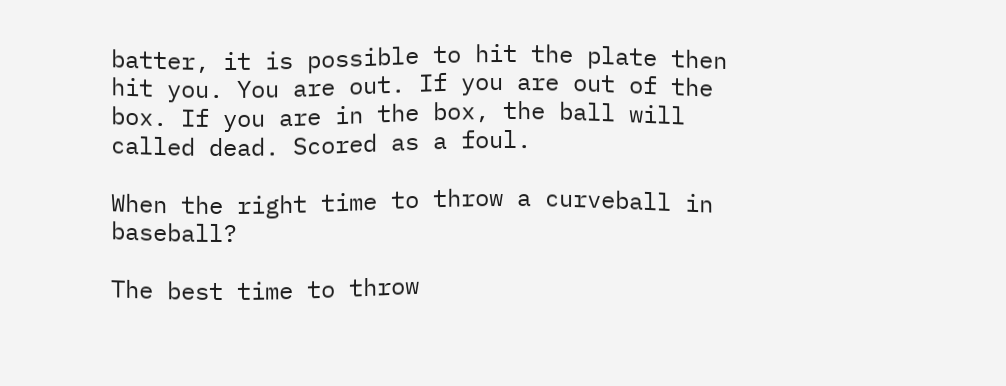batter, it is possible to hit the plate then hit you. You are out. If you are out of the box. If you are in the box, the ball will called dead. Scored as a foul.

When the right time to throw a curveball in baseball?

The best time to throw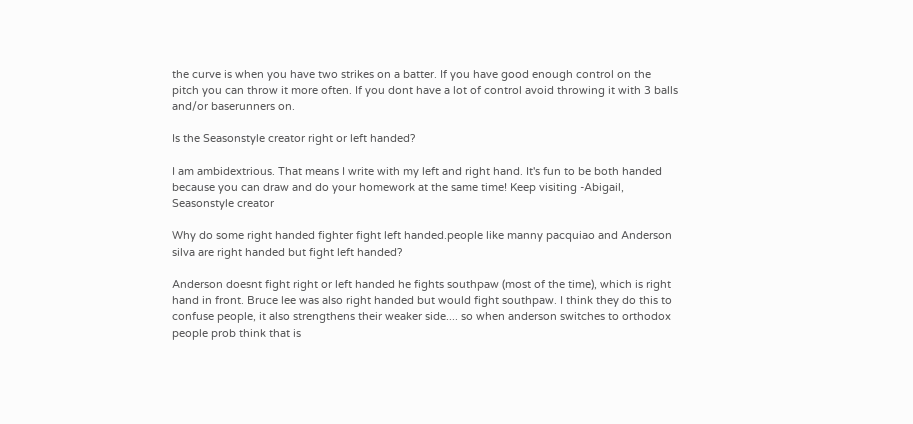the curve is when you have two strikes on a batter. If you have good enough control on the pitch you can throw it more often. If you dont have a lot of control avoid throwing it with 3 balls and/or baserunners on.

Is the Seasonstyle creator right or left handed?

I am ambidextrious. That means I write with my left and right hand. It's fun to be both handed because you can draw and do your homework at the same time! Keep visiting -Abigail, Seasonstyle creator

Why do some right handed fighter fight left handed.people like manny pacquiao and Anderson silva are right handed but fight left handed?

Anderson doesnt fight right or left handed he fights southpaw (most of the time), which is right hand in front. Bruce lee was also right handed but would fight southpaw. I think they do this to confuse people, it also strengthens their weaker side.... so when anderson switches to orthodox people prob think that is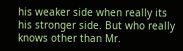his weaker side when really its his stronger side. But who really knows other than Mr.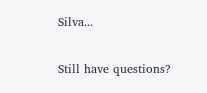Silva...

Still have questions?